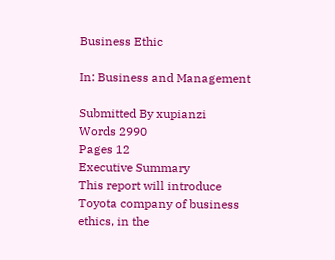Business Ethic

In: Business and Management

Submitted By xupianzi
Words 2990
Pages 12
Executive Summary
This report will introduce Toyota company of business ethics, in the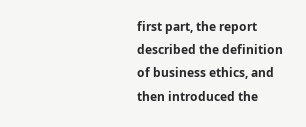first part, the report described the definition of business ethics, and then introduced the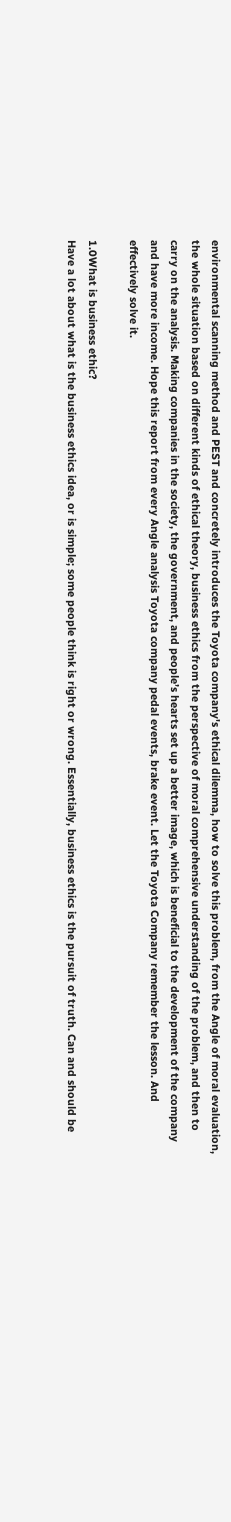environmental scanning method and PEST and concretely introduces the Toyota company's ethical dilemma, how to solve this problem, from the Angle of moral evaluation, the whole situation based on different kinds of ethical theory, business ethics from the perspective of moral comprehensive understanding of the problem, and then to carry on the analysis. Making companies in the society, the government, and people’s hearts set up a better image, which is beneficial to the development of the company and have more income. Hope this report from every Angle analysis Toyota company pedal events, brake event. Let the Toyota Company remember the lesson. And effectively solve it.

1.0What is business ethic?
Have a lot about what is the business ethics idea, or is simple; some people think is right or wrong. Essentially, business ethics is the pursuit of truth. Can and should be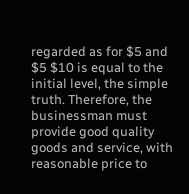regarded as for $5 and $5 $10 is equal to the initial level, the simple truth. Therefore, the businessman must provide good quality goods and service, with reasonable price to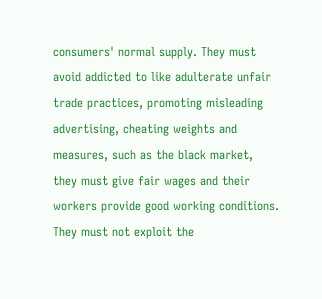consumers' normal supply. They must avoid addicted to like adulterate unfair trade practices, promoting misleading advertising, cheating weights and measures, such as the black market, they must give fair wages and their workers provide good working conditions. They must not exploit the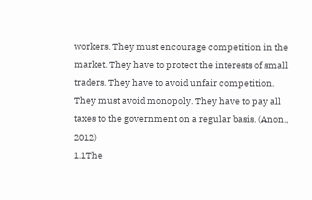workers. They must encourage competition in the market. They have to protect the interests of small traders. They have to avoid unfair competition. They must avoid monopoly. They have to pay all taxes to the government on a regular basis. (Anon., 2012)
1.1The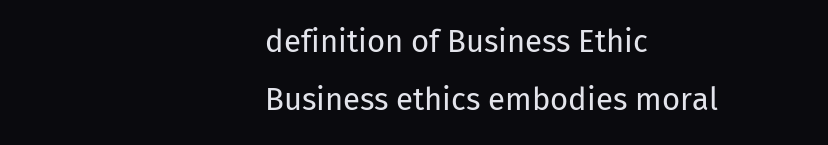definition of Business Ethic
Business ethics embodies moral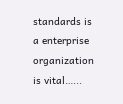standards is a enterprise organization is vital…...